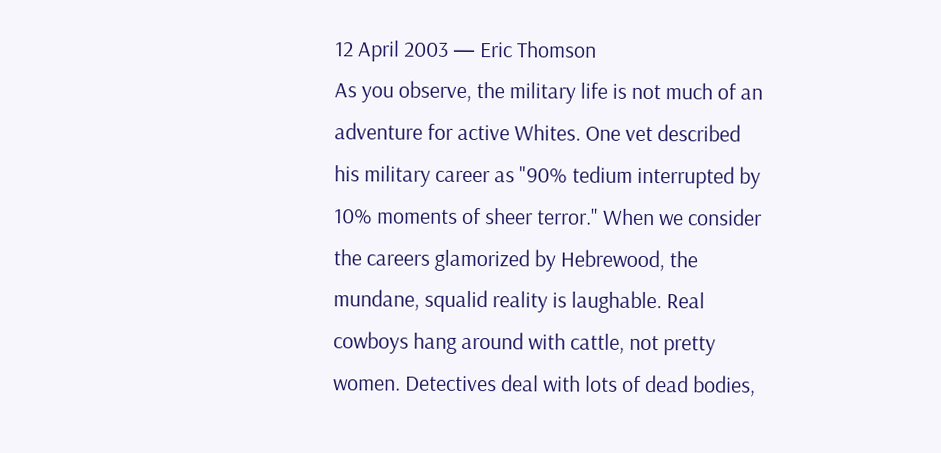12 April 2003 — Eric Thomson
As you observe, the military life is not much of an adventure for active Whites. One vet described his military career as "90% tedium interrupted by 10% moments of sheer terror." When we consider the careers glamorized by Hebrewood, the mundane, squalid reality is laughable. Real cowboys hang around with cattle, not pretty women. Detectives deal with lots of dead bodies,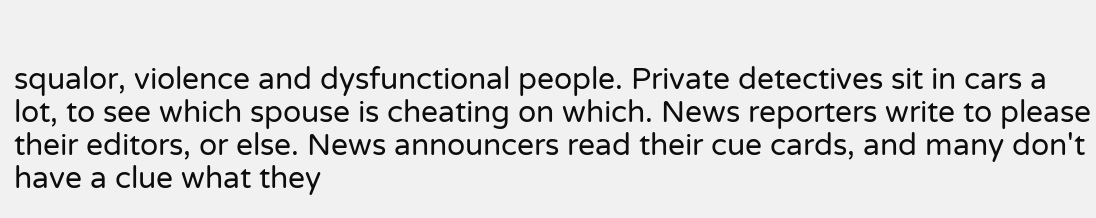squalor, violence and dysfunctional people. Private detectives sit in cars a lot, to see which spouse is cheating on which. News reporters write to please their editors, or else. News announcers read their cue cards, and many don't have a clue what they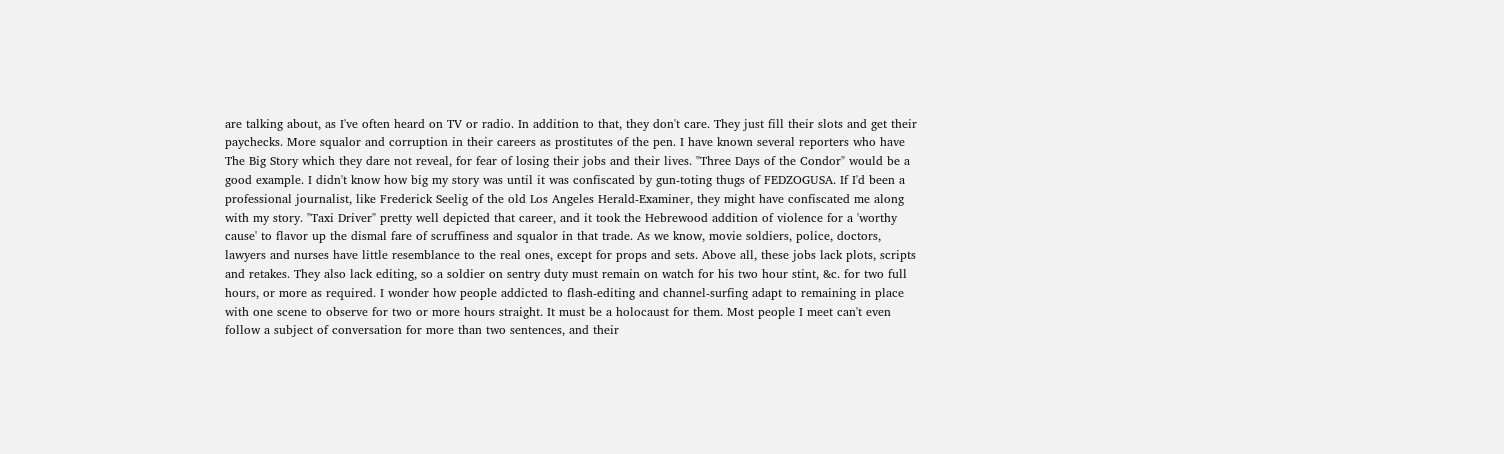are talking about, as I've often heard on TV or radio. In addition to that, they don't care. They just fill their slots and get their paychecks. More squalor and corruption in their careers as prostitutes of the pen. I have known several reporters who have The Big Story which they dare not reveal, for fear of losing their jobs and their lives. "Three Days of the Condor" would be a good example. I didn't know how big my story was until it was confiscated by gun-toting thugs of FEDZOGUSA. If I'd been a professional journalist, like Frederick Seelig of the old Los Angeles Herald-Examiner, they might have confiscated me along with my story. "Taxi Driver" pretty well depicted that career, and it took the Hebrewood addition of violence for a 'worthy cause' to flavor up the dismal fare of scruffiness and squalor in that trade. As we know, movie soldiers, police, doctors, lawyers and nurses have little resemblance to the real ones, except for props and sets. Above all, these jobs lack plots, scripts and retakes. They also lack editing, so a soldier on sentry duty must remain on watch for his two hour stint, &c. for two full hours, or more as required. I wonder how people addicted to flash-editing and channel-surfing adapt to remaining in place with one scene to observe for two or more hours straight. It must be a holocaust for them. Most people I meet can't even follow a subject of conversation for more than two sentences, and their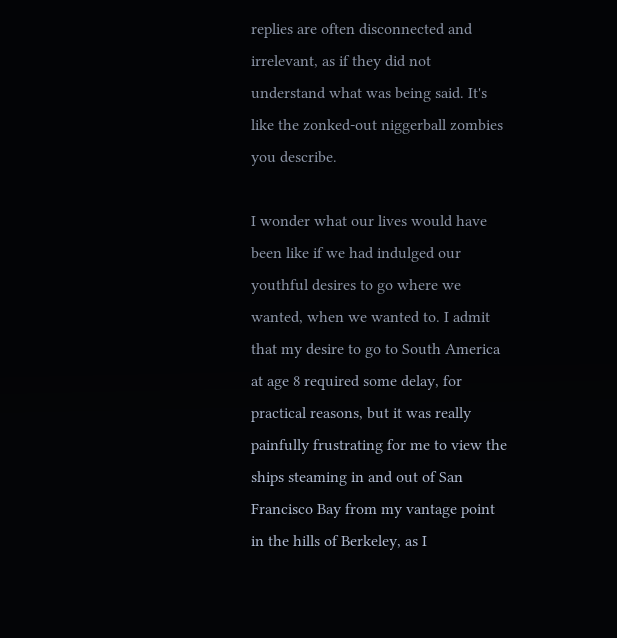replies are often disconnected and irrelevant, as if they did not understand what was being said. It's like the zonked-out niggerball zombies you describe.

I wonder what our lives would have been like if we had indulged our youthful desires to go where we wanted, when we wanted to. I admit that my desire to go to South America at age 8 required some delay, for practical reasons, but it was really painfully frustrating for me to view the ships steaming in and out of San Francisco Bay from my vantage point in the hills of Berkeley, as I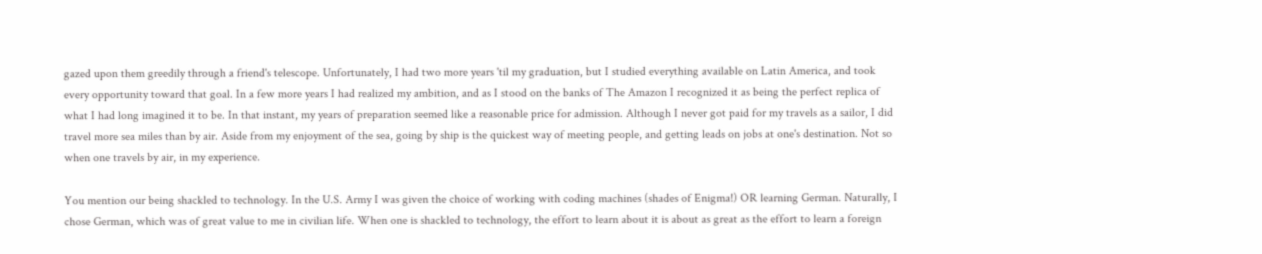gazed upon them greedily through a friend's telescope. Unfortunately, I had two more years 'til my graduation, but I studied everything available on Latin America, and took every opportunity toward that goal. In a few more years I had realized my ambition, and as I stood on the banks of The Amazon I recognized it as being the perfect replica of what I had long imagined it to be. In that instant, my years of preparation seemed like a reasonable price for admission. Although I never got paid for my travels as a sailor, I did travel more sea miles than by air. Aside from my enjoyment of the sea, going by ship is the quickest way of meeting people, and getting leads on jobs at one's destination. Not so when one travels by air, in my experience.

You mention our being shackled to technology. In the U.S. Army I was given the choice of working with coding machines (shades of Enigma!) OR learning German. Naturally, I chose German, which was of great value to me in civilian life. When one is shackled to technology, the effort to learn about it is about as great as the effort to learn a foreign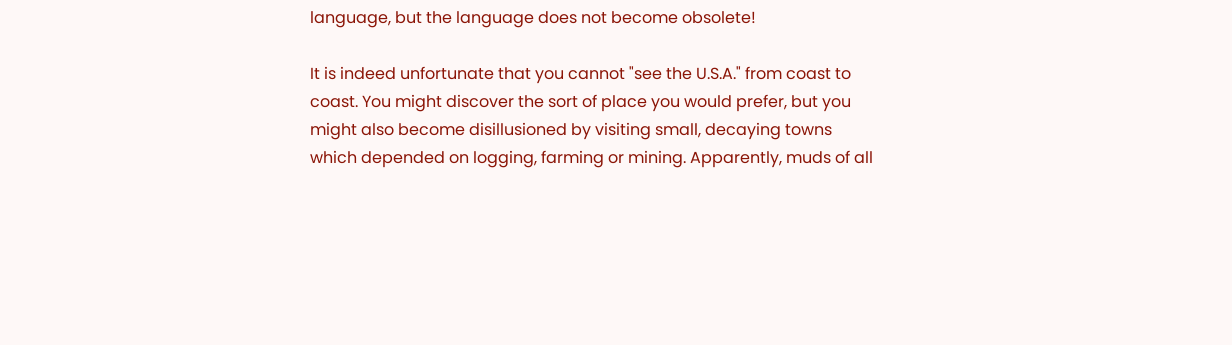language, but the language does not become obsolete!

It is indeed unfortunate that you cannot "see the U.S.A." from coast to coast. You might discover the sort of place you would prefer, but you might also become disillusioned by visiting small, decaying towns which depended on logging, farming or mining. Apparently, muds of all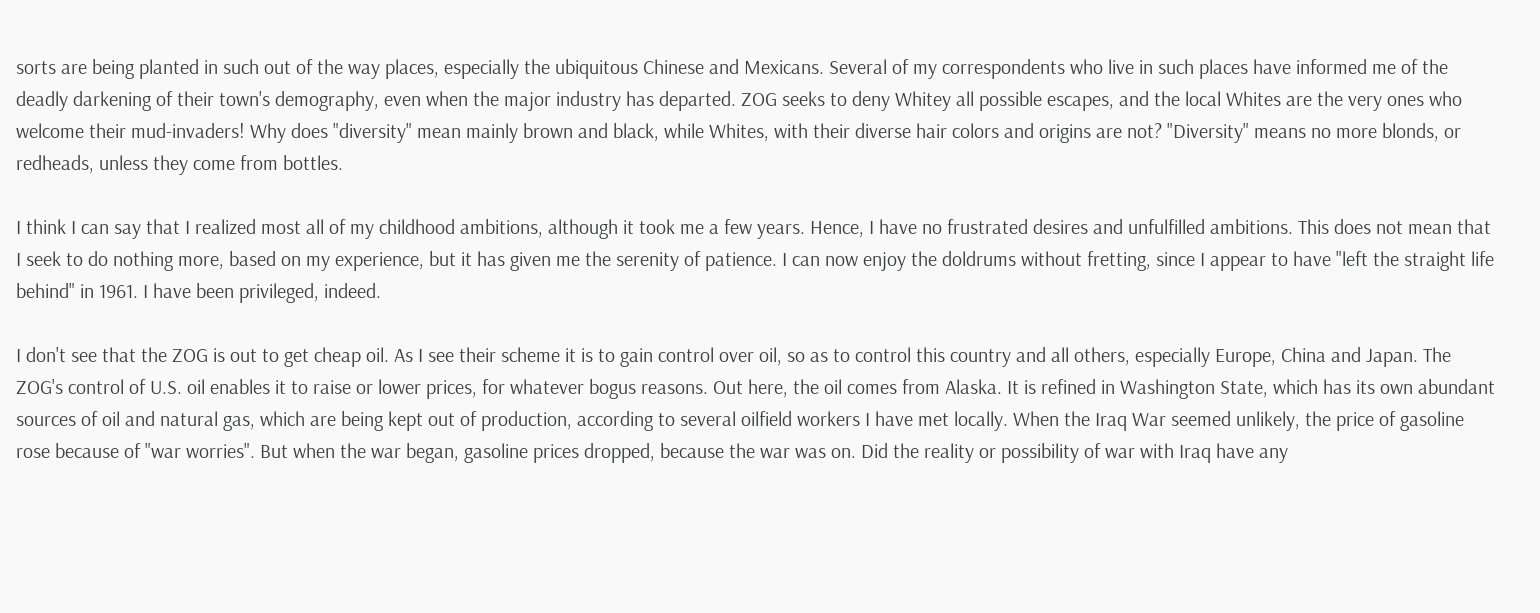sorts are being planted in such out of the way places, especially the ubiquitous Chinese and Mexicans. Several of my correspondents who live in such places have informed me of the deadly darkening of their town's demography, even when the major industry has departed. ZOG seeks to deny Whitey all possible escapes, and the local Whites are the very ones who welcome their mud-invaders! Why does "diversity" mean mainly brown and black, while Whites, with their diverse hair colors and origins are not? "Diversity" means no more blonds, or redheads, unless they come from bottles.

I think I can say that I realized most all of my childhood ambitions, although it took me a few years. Hence, I have no frustrated desires and unfulfilled ambitions. This does not mean that I seek to do nothing more, based on my experience, but it has given me the serenity of patience. I can now enjoy the doldrums without fretting, since I appear to have "left the straight life behind" in 1961. I have been privileged, indeed.

I don't see that the ZOG is out to get cheap oil. As I see their scheme it is to gain control over oil, so as to control this country and all others, especially Europe, China and Japan. The ZOG's control of U.S. oil enables it to raise or lower prices, for whatever bogus reasons. Out here, the oil comes from Alaska. It is refined in Washington State, which has its own abundant sources of oil and natural gas, which are being kept out of production, according to several oilfield workers I have met locally. When the Iraq War seemed unlikely, the price of gasoline rose because of "war worries". But when the war began, gasoline prices dropped, because the war was on. Did the reality or possibility of war with Iraq have any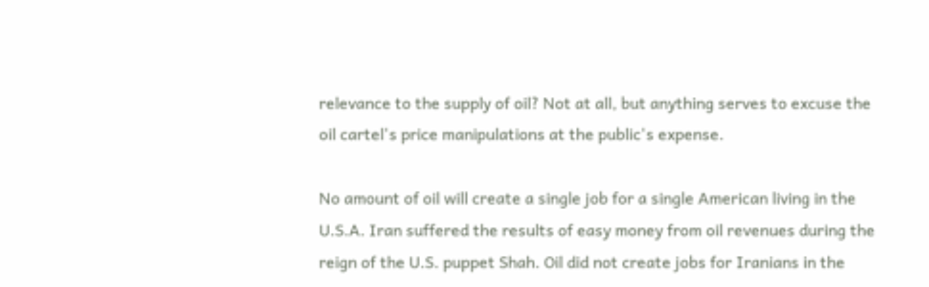relevance to the supply of oil? Not at all, but anything serves to excuse the oil cartel's price manipulations at the public's expense.

No amount of oil will create a single job for a single American living in the U.S.A. Iran suffered the results of easy money from oil revenues during the reign of the U.S. puppet Shah. Oil did not create jobs for Iranians in the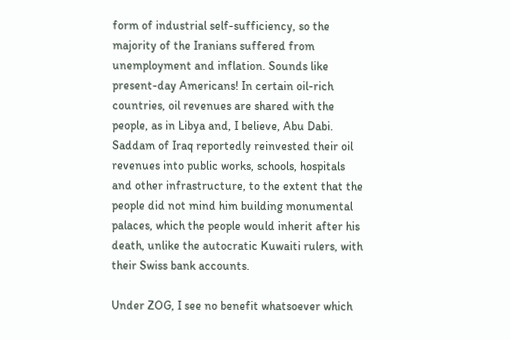form of industrial self-sufficiency, so the majority of the Iranians suffered from unemployment and inflation. Sounds like present-day Americans! In certain oil-rich countries, oil revenues are shared with the people, as in Libya and, I believe, Abu Dabi. Saddam of Iraq reportedly reinvested their oil revenues into public works, schools, hospitals and other infrastructure, to the extent that the people did not mind him building monumental palaces, which the people would inherit after his death, unlike the autocratic Kuwaiti rulers, with their Swiss bank accounts.

Under ZOG, I see no benefit whatsoever which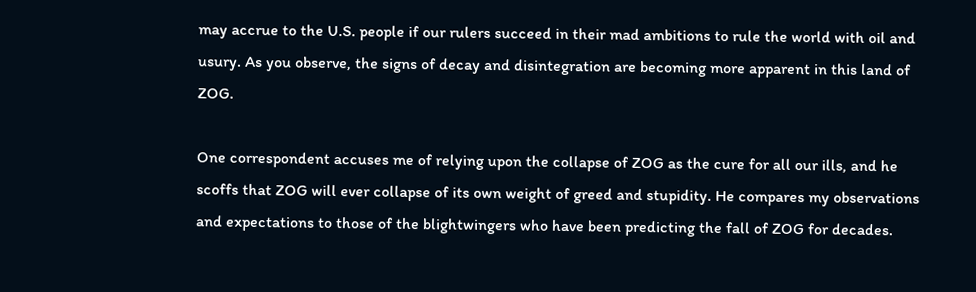may accrue to the U.S. people if our rulers succeed in their mad ambitions to rule the world with oil and usury. As you observe, the signs of decay and disintegration are becoming more apparent in this land of ZOG.

One correspondent accuses me of relying upon the collapse of ZOG as the cure for all our ills, and he scoffs that ZOG will ever collapse of its own weight of greed and stupidity. He compares my observations and expectations to those of the blightwingers who have been predicting the fall of ZOG for decades.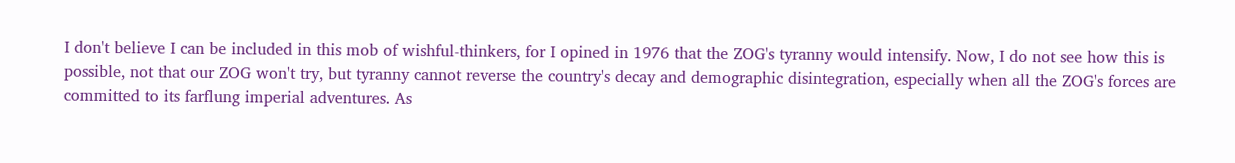I don't believe I can be included in this mob of wishful-thinkers, for I opined in 1976 that the ZOG's tyranny would intensify. Now, I do not see how this is possible, not that our ZOG won't try, but tyranny cannot reverse the country's decay and demographic disintegration, especially when all the ZOG's forces are committed to its farflung imperial adventures. As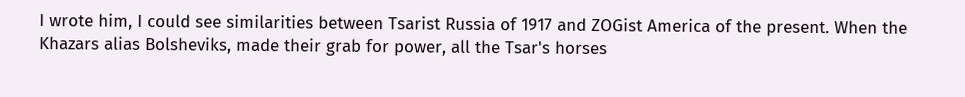I wrote him, I could see similarities between Tsarist Russia of 1917 and ZOGist America of the present. When the Khazars alias Bolsheviks, made their grab for power, all the Tsar's horses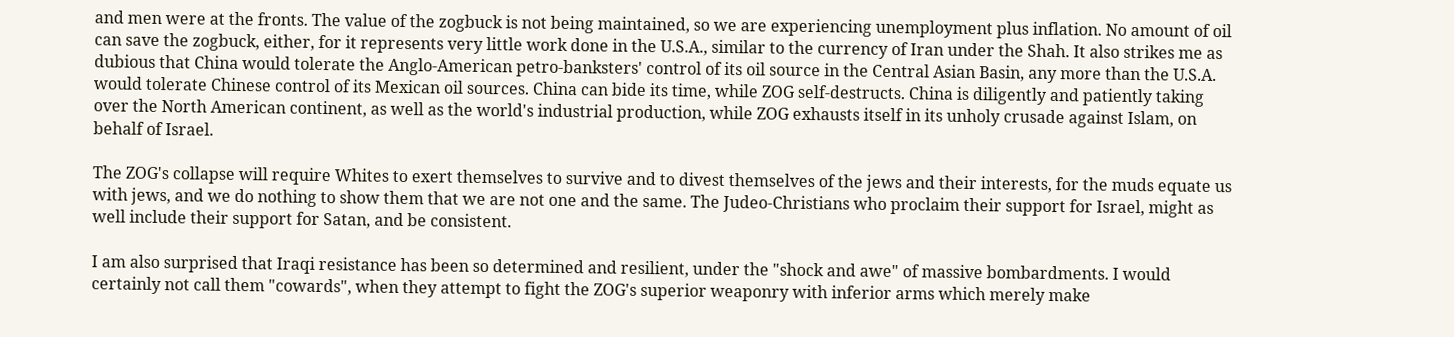and men were at the fronts. The value of the zogbuck is not being maintained, so we are experiencing unemployment plus inflation. No amount of oil can save the zogbuck, either, for it represents very little work done in the U.S.A., similar to the currency of Iran under the Shah. It also strikes me as dubious that China would tolerate the Anglo-American petro-banksters' control of its oil source in the Central Asian Basin, any more than the U.S.A. would tolerate Chinese control of its Mexican oil sources. China can bide its time, while ZOG self-destructs. China is diligently and patiently taking over the North American continent, as well as the world's industrial production, while ZOG exhausts itself in its unholy crusade against Islam, on behalf of Israel.

The ZOG's collapse will require Whites to exert themselves to survive and to divest themselves of the jews and their interests, for the muds equate us with jews, and we do nothing to show them that we are not one and the same. The Judeo-Christians who proclaim their support for Israel, might as well include their support for Satan, and be consistent.

I am also surprised that Iraqi resistance has been so determined and resilient, under the "shock and awe" of massive bombardments. I would certainly not call them "cowards", when they attempt to fight the ZOG's superior weaponry with inferior arms which merely make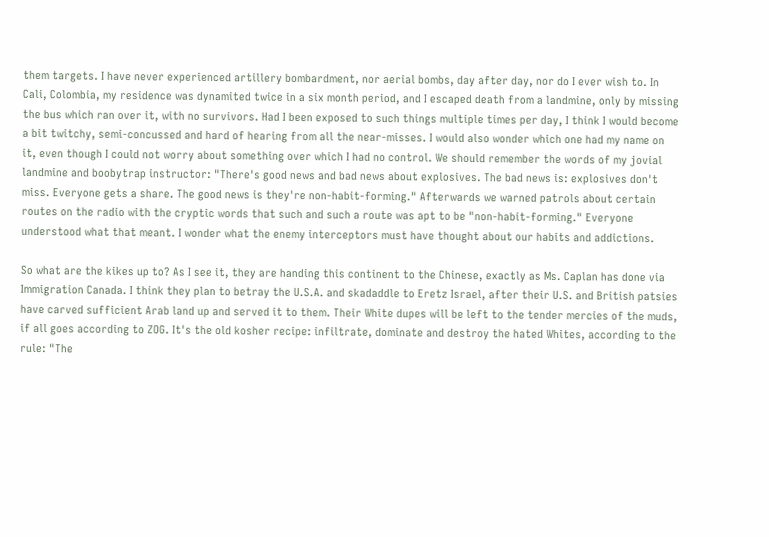them targets. I have never experienced artillery bombardment, nor aerial bombs, day after day, nor do I ever wish to. In Cali, Colombia, my residence was dynamited twice in a six month period, and I escaped death from a landmine, only by missing the bus which ran over it, with no survivors. Had I been exposed to such things multiple times per day, I think I would become a bit twitchy, semi-concussed and hard of hearing from all the near-misses. I would also wonder which one had my name on it, even though I could not worry about something over which I had no control. We should remember the words of my jovial landmine and boobytrap instructor: "There's good news and bad news about explosives. The bad news is: explosives don't miss. Everyone gets a share. The good news is they're non-habit-forming." Afterwards we warned patrols about certain routes on the radio with the cryptic words that such and such a route was apt to be "non-habit-forming." Everyone understood what that meant. I wonder what the enemy interceptors must have thought about our habits and addictions.

So what are the kikes up to? As I see it, they are handing this continent to the Chinese, exactly as Ms. Caplan has done via Immigration Canada. I think they plan to betray the U.S.A. and skadaddle to Eretz Israel, after their U.S. and British patsies have carved sufficient Arab land up and served it to them. Their White dupes will be left to the tender mercies of the muds, if all goes according to ZOG. It's the old kosher recipe: infiltrate, dominate and destroy the hated Whites, according to the rule: "The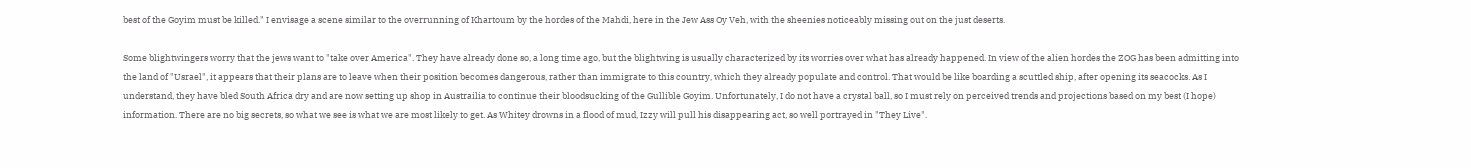best of the Goyim must be killed." I envisage a scene similar to the overrunning of Khartoum by the hordes of the Mahdi, here in the Jew Ass Oy Veh, with the sheenies noticeably missing out on the just deserts.

Some blightwingers worry that the jews want to "take over America". They have already done so, a long time ago, but the blightwing is usually characterized by its worries over what has already happened. In view of the alien hordes the ZOG has been admitting into the land of "Usrael", it appears that their plans are to leave when their position becomes dangerous, rather than immigrate to this country, which they already populate and control. That would be like boarding a scuttled ship, after opening its seacocks. As I understand, they have bled South Africa dry and are now setting up shop in Austrailia to continue their bloodsucking of the Gullible Goyim. Unfortunately, I do not have a crystal ball, so I must rely on perceived trends and projections based on my best (I hope) information. There are no big secrets, so what we see is what we are most likely to get. As Whitey drowns in a flood of mud, Izzy will pull his disappearing act, so well portrayed in "They Live".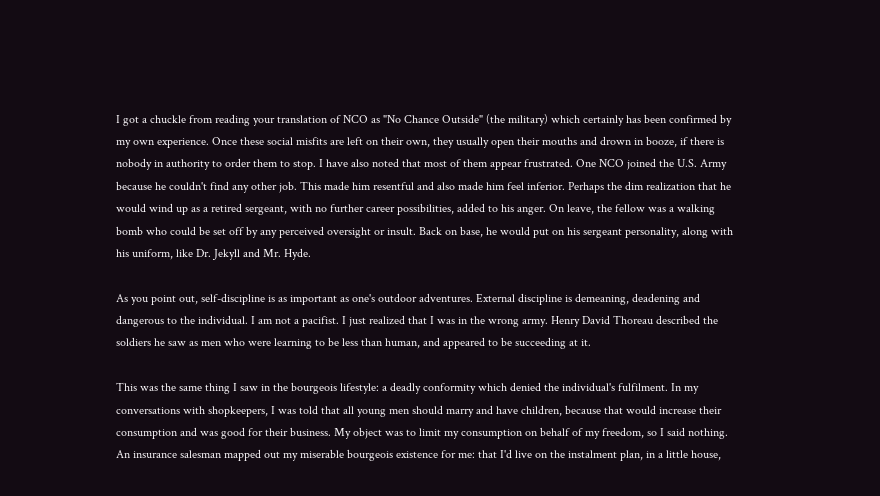I got a chuckle from reading your translation of NCO as "No Chance Outside" (the military) which certainly has been confirmed by my own experience. Once these social misfits are left on their own, they usually open their mouths and drown in booze, if there is nobody in authority to order them to stop. I have also noted that most of them appear frustrated. One NCO joined the U.S. Army because he couldn't find any other job. This made him resentful and also made him feel inferior. Perhaps the dim realization that he would wind up as a retired sergeant, with no further career possibilities, added to his anger. On leave, the fellow was a walking bomb who could be set off by any perceived oversight or insult. Back on base, he would put on his sergeant personality, along with his uniform, like Dr. Jekyll and Mr. Hyde.

As you point out, self-discipline is as important as one's outdoor adventures. External discipline is demeaning, deadening and dangerous to the individual. I am not a pacifist. I just realized that I was in the wrong army. Henry David Thoreau described the soldiers he saw as men who were learning to be less than human, and appeared to be succeeding at it.

This was the same thing I saw in the bourgeois lifestyle: a deadly conformity which denied the individual's fulfilment. In my conversations with shopkeepers, I was told that all young men should marry and have children, because that would increase their consumption and was good for their business. My object was to limit my consumption on behalf of my freedom, so I said nothing. An insurance salesman mapped out my miserable bourgeois existence for me: that I'd live on the instalment plan, in a little house,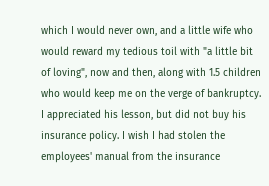which I would never own, and a little wife who would reward my tedious toil with "a little bit of loving", now and then, along with 1.5 children who would keep me on the verge of bankruptcy. I appreciated his lesson, but did not buy his insurance policy. I wish I had stolen the employees' manual from the insurance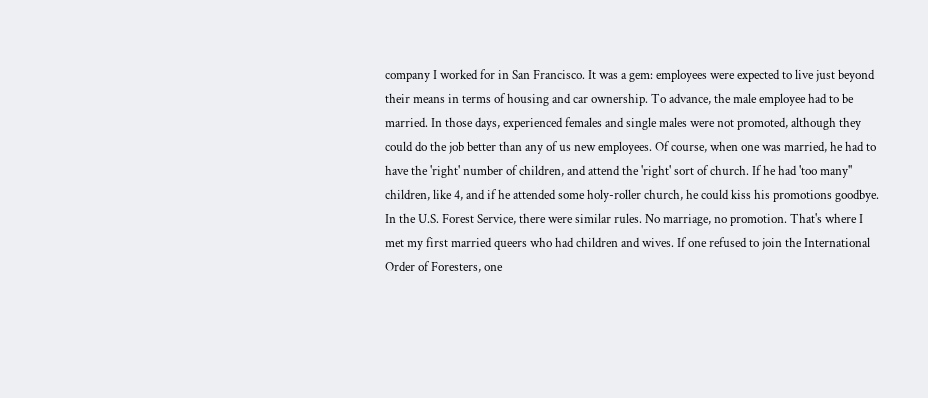company I worked for in San Francisco. It was a gem: employees were expected to live just beyond their means in terms of housing and car ownership. To advance, the male employee had to be married. In those days, experienced females and single males were not promoted, although they could do the job better than any of us new employees. Of course, when one was married, he had to have the 'right' number of children, and attend the 'right' sort of church. If he had 'too many'' children, like 4, and if he attended some holy-roller church, he could kiss his promotions goodbye. In the U.S. Forest Service, there were similar rules. No marriage, no promotion. That's where I met my first married queers who had children and wives. If one refused to join the International Order of Foresters, one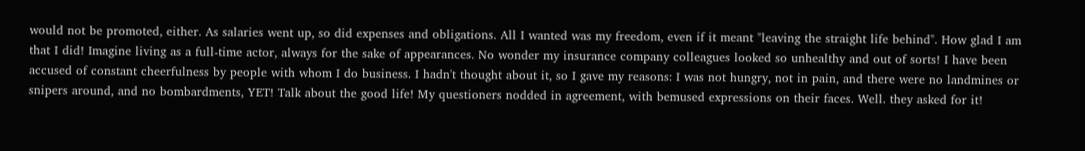would not be promoted, either. As salaries went up, so did expenses and obligations. All I wanted was my freedom, even if it meant "leaving the straight life behind". How glad I am that I did! Imagine living as a full-time actor, always for the sake of appearances. No wonder my insurance company colleagues looked so unhealthy and out of sorts! I have been accused of constant cheerfulness by people with whom I do business. I hadn't thought about it, so I gave my reasons: I was not hungry, not in pain, and there were no landmines or snipers around, and no bombardments, YET! Talk about the good life! My questioners nodded in agreement, with bemused expressions on their faces. Well. they asked for it!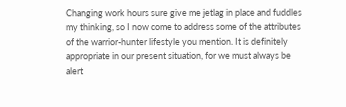Changing work hours sure give me jetlag in place and fuddles my thinking, so I now come to address some of the attributes of the warrior-hunter lifestyle you mention. It is definitely appropriate in our present situation, for we must always be alert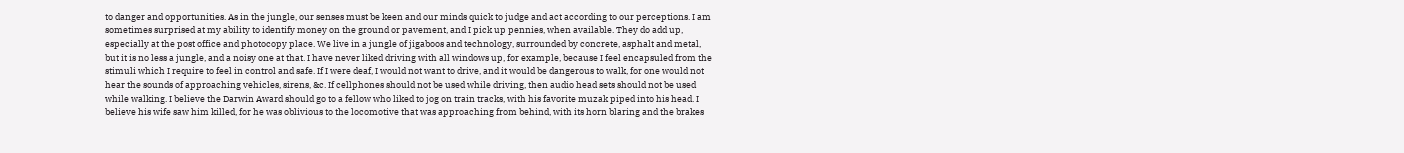to danger and opportunities. As in the jungle, our senses must be keen and our minds quick to judge and act according to our perceptions. I am sometimes surprised at my ability to identify money on the ground or pavement, and I pick up pennies, when available. They do add up, especially at the post office and photocopy place. We live in a jungle of jigaboos and technology, surrounded by concrete, asphalt and metal, but it is no less a jungle, and a noisy one at that. I have never liked driving with all windows up, for example, because I feel encapsuled from the stimuli which I require to feel in control and safe. If I were deaf, I would not want to drive, and it would be dangerous to walk, for one would not hear the sounds of approaching vehicles, sirens, &c. If cellphones should not be used while driving, then audio head sets should not be used while walking. I believe the Darwin Award should go to a fellow who liked to jog on train tracks, with his favorite muzak piped into his head. I believe his wife saw him killed, for he was oblivious to the locomotive that was approaching from behind, with its horn blaring and the brakes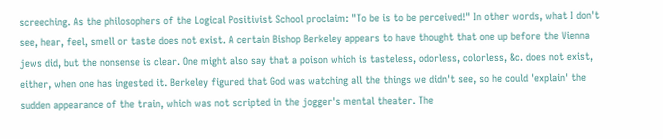screeching. As the philosophers of the Logical Positivist School proclaim: "To be is to be perceived!" In other words, what I don't see, hear, feel, smell or taste does not exist. A certain Bishop Berkeley appears to have thought that one up before the Vienna jews did, but the nonsense is clear. One might also say that a poison which is tasteless, odorless, colorless, &c. does not exist, either, when one has ingested it. Berkeley figured that God was watching all the things we didn't see, so he could 'explain' the sudden appearance of the train, which was not scripted in the jogger's mental theater. The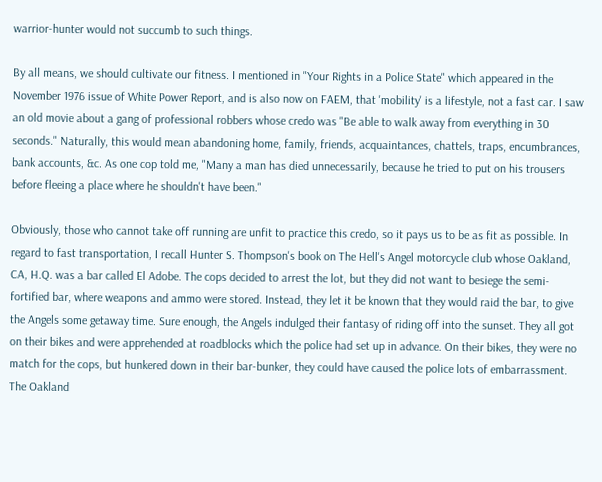warrior-hunter would not succumb to such things.

By all means, we should cultivate our fitness. I mentioned in "Your Rights in a Police State" which appeared in the November 1976 issue of White Power Report, and is also now on FAEM, that 'mobility' is a lifestyle, not a fast car. I saw an old movie about a gang of professional robbers whose credo was "Be able to walk away from everything in 30 seconds." Naturally, this would mean abandoning home, family, friends, acquaintances, chattels, traps, encumbrances, bank accounts, &c. As one cop told me, "Many a man has died unnecessarily, because he tried to put on his trousers before fleeing a place where he shouldn't have been."

Obviously, those who cannot take off running are unfit to practice this credo, so it pays us to be as fit as possible. In regard to fast transportation, I recall Hunter S. Thompson's book on The Hell's Angel motorcycle club whose Oakland, CA, H.Q. was a bar called El Adobe. The cops decided to arrest the lot, but they did not want to besiege the semi-fortified bar, where weapons and ammo were stored. Instead, they let it be known that they would raid the bar, to give the Angels some getaway time. Sure enough, the Angels indulged their fantasy of riding off into the sunset. They all got on their bikes and were apprehended at roadblocks which the police had set up in advance. On their bikes, they were no match for the cops, but hunkered down in their bar-bunker, they could have caused the police lots of embarrassment. The Oakland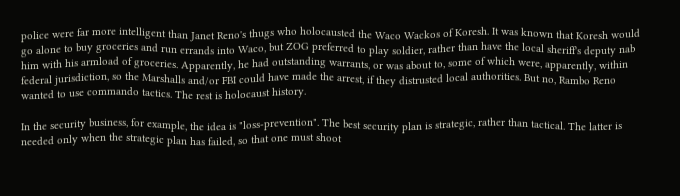police were far more intelligent than Janet Reno's thugs who holocausted the Waco Wackos of Koresh. It was known that Koresh would go alone to buy groceries and run errands into Waco, but ZOG preferred to play soldier, rather than have the local sheriff's deputy nab him with his armload of groceries. Apparently, he had outstanding warrants, or was about to, some of which were, apparently, within federal jurisdiction, so the Marshalls and/or FBI could have made the arrest, if they distrusted local authorities. But no, Rambo Reno wanted to use commando tactics. The rest is holocaust history.

In the security business, for example, the idea is "loss-prevention". The best security plan is strategic, rather than tactical. The latter is needed only when the strategic plan has failed, so that one must shoot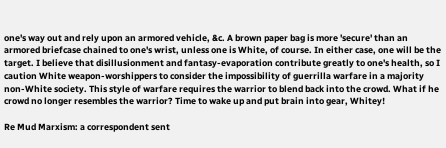one's way out and rely upon an armored vehicle, &c. A brown paper bag is more 'secure' than an armored briefcase chained to one's wrist, unless one is White, of course. In either case, one will be the target. I believe that disillusionment and fantasy-evaporation contribute greatly to one's health, so I caution White weapon-worshippers to consider the impossibility of guerrilla warfare in a majority non-White society. This style of warfare requires the warrior to blend back into the crowd. What if he crowd no longer resembles the warrior? Time to wake up and put brain into gear, Whitey!

Re Mud Marxism: a correspondent sent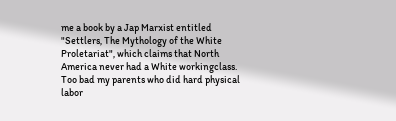me a book by a Jap Marxist entitled "Settlers, The Mythology of the White Proletariat", which claims that North America never had a White workingclass. Too bad my parents who did hard physical labor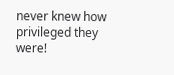never knew how privileged they were!